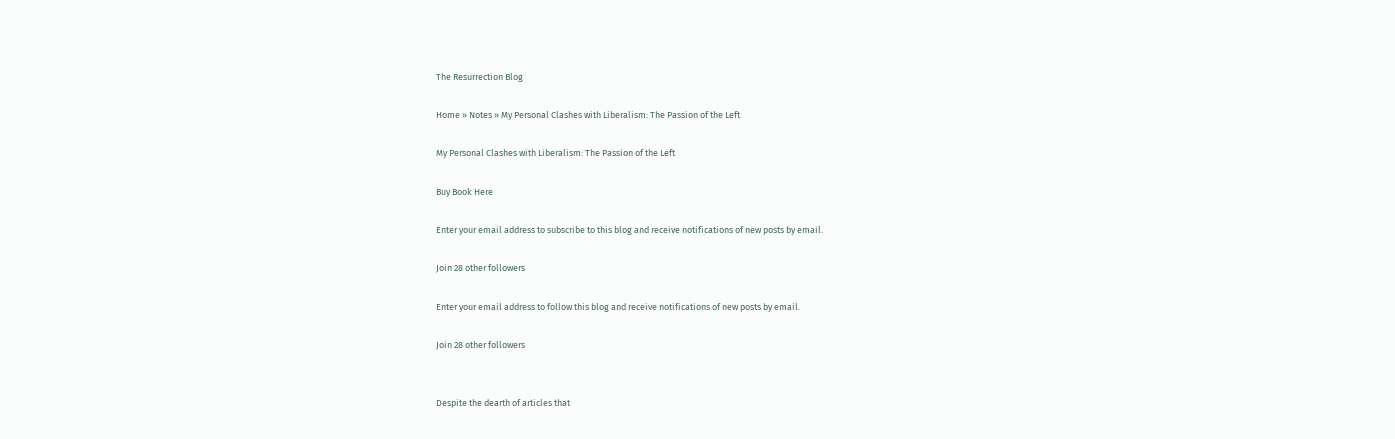The Resurrection Blog

Home » Notes » My Personal Clashes with Liberalism: The Passion of the Left

My Personal Clashes with Liberalism: The Passion of the Left

Buy Book Here

Enter your email address to subscribe to this blog and receive notifications of new posts by email.

Join 28 other followers

Enter your email address to follow this blog and receive notifications of new posts by email.

Join 28 other followers


Despite the dearth of articles that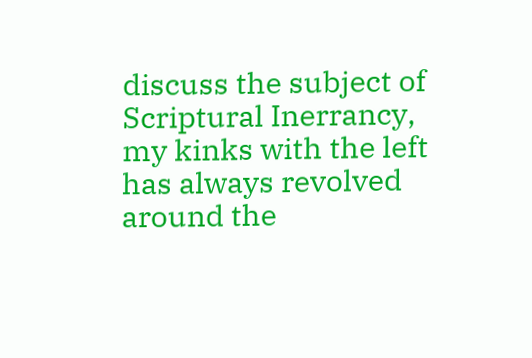discuss the subject of Scriptural Inerrancy, my kinks with the left has always revolved around the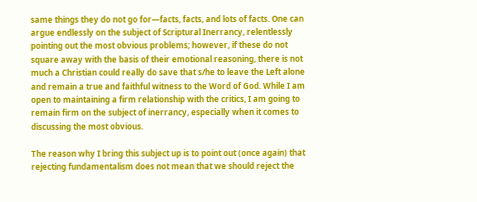same things they do not go for—facts, facts, and lots of facts. One can argue endlessly on the subject of Scriptural Inerrancy, relentlessly pointing out the most obvious problems; however, if these do not square away with the basis of their emotional reasoning, there is not much a Christian could really do save that s/he to leave the Left alone and remain a true and faithful witness to the Word of God. While I am open to maintaining a firm relationship with the critics, I am going to remain firm on the subject of inerrancy, especially when it comes to discussing the most obvious.

The reason why I bring this subject up is to point out (once again) that rejecting fundamentalism does not mean that we should reject the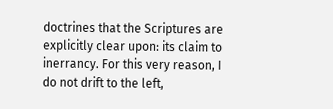doctrines that the Scriptures are explicitly clear upon: its claim to inerrancy. For this very reason, I do not drift to the left,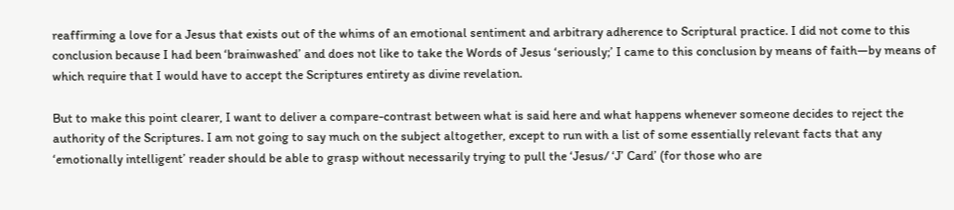reaffirming a love for a Jesus that exists out of the whims of an emotional sentiment and arbitrary adherence to Scriptural practice. I did not come to this conclusion because I had been ‘brainwashed’ and does not like to take the Words of Jesus ‘seriously;’ I came to this conclusion by means of faith—by means of which require that I would have to accept the Scriptures entirety as divine revelation.

But to make this point clearer, I want to deliver a compare-contrast between what is said here and what happens whenever someone decides to reject the authority of the Scriptures. I am not going to say much on the subject altogether, except to run with a list of some essentially relevant facts that any ‘emotionally intelligent’ reader should be able to grasp without necessarily trying to pull the ‘Jesus/ ‘J’ Card’ (for those who are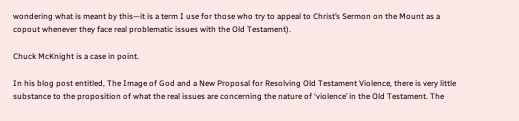wondering what is meant by this—it is a term I use for those who try to appeal to Christ’s Sermon on the Mount as a copout whenever they face real problematic issues with the Old Testament).

Chuck McKnight is a case in point.

In his blog post entitled, The Image of God and a New Proposal for Resolving Old Testament Violence, there is very little substance to the proposition of what the real issues are concerning the nature of ‘violence’ in the Old Testament. The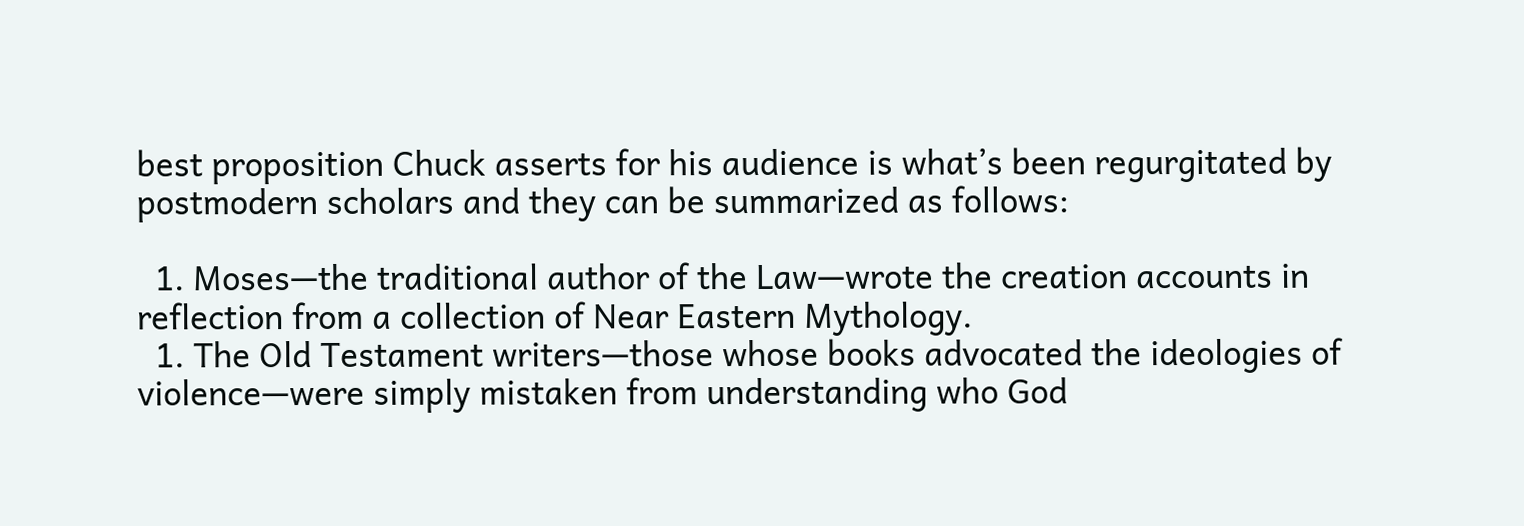best proposition Chuck asserts for his audience is what’s been regurgitated by postmodern scholars and they can be summarized as follows:

  1. Moses—the traditional author of the Law—wrote the creation accounts in reflection from a collection of Near Eastern Mythology.
  1. The Old Testament writers—those whose books advocated the ideologies of violence—were simply mistaken from understanding who God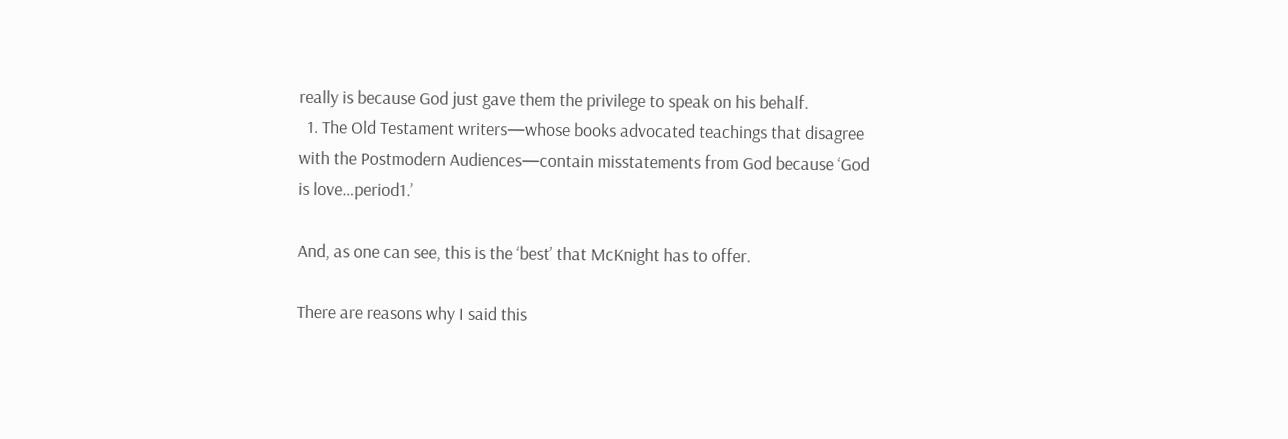really is because God just gave them the privilege to speak on his behalf.
  1. The Old Testament writers—whose books advocated teachings that disagree with the Postmodern Audiences—contain misstatements from God because ‘God is love…period1.’

And, as one can see, this is the ‘best’ that McKnight has to offer.

There are reasons why I said this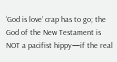‘God is love’ crap has to go; the God of the New Testament is NOT a pacifist hippy—if the real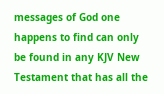messages of God one happens to find can only be found in any KJV New Testament that has all the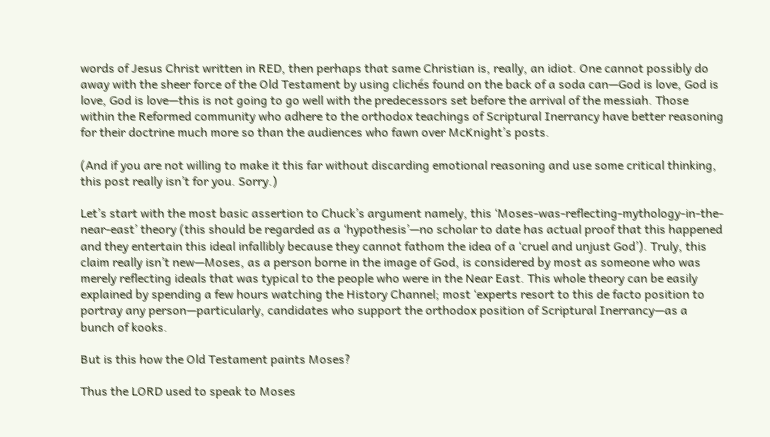words of Jesus Christ written in RED, then perhaps that same Christian is, really, an idiot. One cannot possibly do away with the sheer force of the Old Testament by using clichés found on the back of a soda can—God is love, God is love, God is love—this is not going to go well with the predecessors set before the arrival of the messiah. Those within the Reformed community who adhere to the orthodox teachings of Scriptural Inerrancy have better reasoning for their doctrine much more so than the audiences who fawn over McKnight’s posts.

(And if you are not willing to make it this far without discarding emotional reasoning and use some critical thinking, this post really isn’t for you. Sorry.)

Let’s start with the most basic assertion to Chuck’s argument namely, this ‘Moses-was-reflecting-mythology-in-the-near-east’ theory (this should be regarded as a ‘hypothesis’—no scholar to date has actual proof that this happened and they entertain this ideal infallibly because they cannot fathom the idea of a ‘cruel and unjust God’). Truly, this claim really isn’t new—Moses, as a person borne in the image of God, is considered by most as someone who was merely reflecting ideals that was typical to the people who were in the Near East. This whole theory can be easily explained by spending a few hours watching the History Channel; most ‘experts resort to this de facto position to portray any person—particularly, candidates who support the orthodox position of Scriptural Inerrancy—as a bunch of kooks.

But is this how the Old Testament paints Moses?

Thus the LORD used to speak to Moses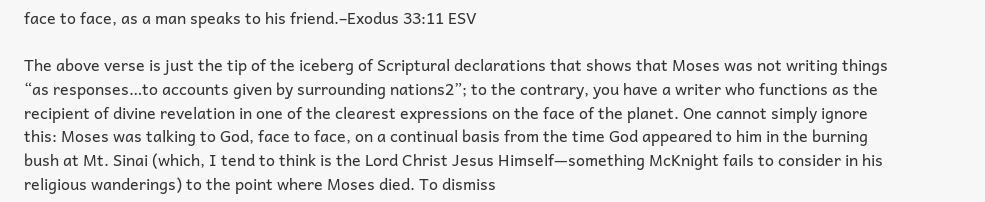face to face, as a man speaks to his friend.–Exodus 33:11 ESV

The above verse is just the tip of the iceberg of Scriptural declarations that shows that Moses was not writing things “as responses…to accounts given by surrounding nations2”; to the contrary, you have a writer who functions as the recipient of divine revelation in one of the clearest expressions on the face of the planet. One cannot simply ignore this: Moses was talking to God, face to face, on a continual basis from the time God appeared to him in the burning bush at Mt. Sinai (which, I tend to think is the Lord Christ Jesus Himself—something McKnight fails to consider in his religious wanderings) to the point where Moses died. To dismiss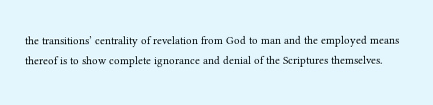the transitions’ centrality of revelation from God to man and the employed means thereof is to show complete ignorance and denial of the Scriptures themselves.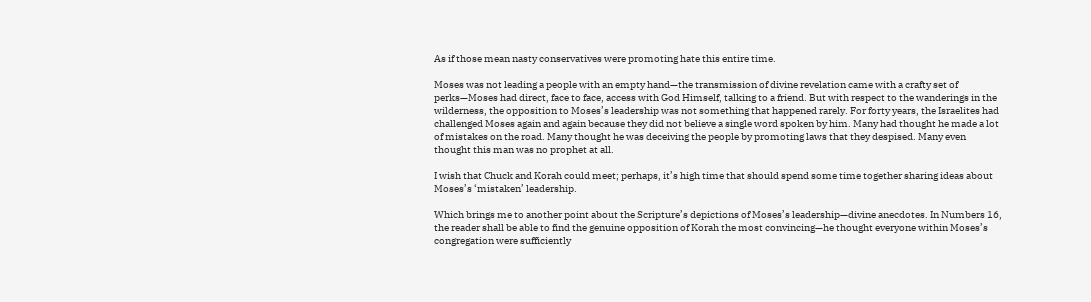As if those mean nasty conservatives were promoting hate this entire time.

Moses was not leading a people with an empty hand—the transmission of divine revelation came with a crafty set of perks—Moses had direct, face to face, access with God Himself, talking to a friend. But with respect to the wanderings in the wilderness, the opposition to Moses’s leadership was not something that happened rarely. For forty years, the Israelites had challenged Moses again and again because they did not believe a single word spoken by him. Many had thought he made a lot of mistakes on the road. Many thought he was deceiving the people by promoting laws that they despised. Many even thought this man was no prophet at all.

I wish that Chuck and Korah could meet; perhaps, it’s high time that should spend some time together sharing ideas about Moses’s ‘mistaken’ leadership.

Which brings me to another point about the Scripture’s depictions of Moses’s leadership—divine anecdotes. In Numbers 16, the reader shall be able to find the genuine opposition of Korah the most convincing—he thought everyone within Moses’s congregation were sufficiently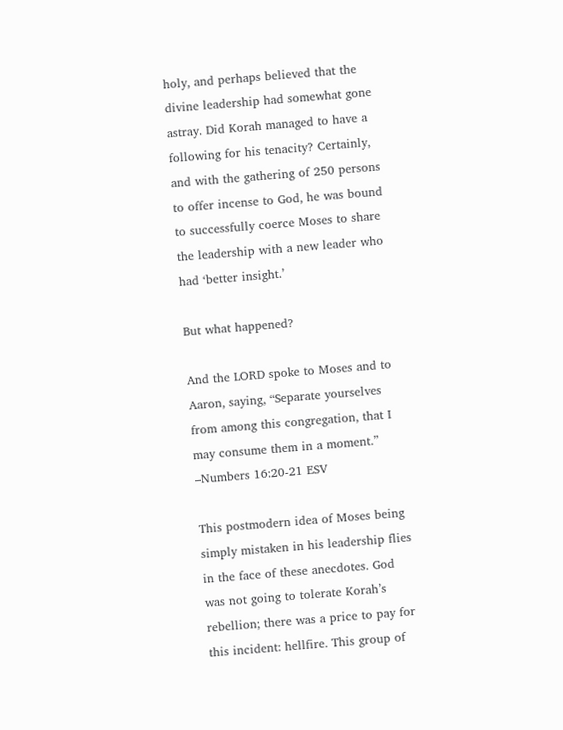holy, and perhaps believed that the divine leadership had somewhat gone astray. Did Korah managed to have a following for his tenacity? Certainly, and with the gathering of 250 persons to offer incense to God, he was bound to successfully coerce Moses to share the leadership with a new leader who had ‘better insight.’

But what happened?

And the LORD spoke to Moses and to Aaron, saying, “Separate yourselves from among this congregation, that I may consume them in a moment.” –Numbers 16:20-21 ESV

This postmodern idea of Moses being simply mistaken in his leadership flies in the face of these anecdotes. God was not going to tolerate Korah’s rebellion; there was a price to pay for this incident: hellfire. This group of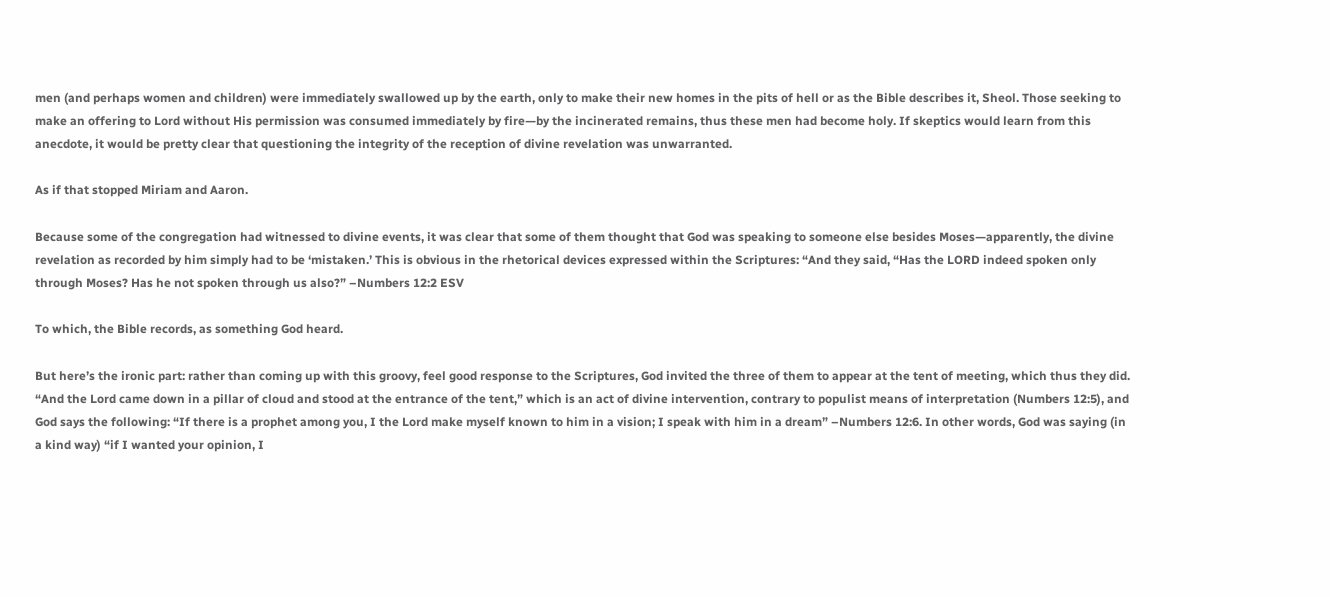men (and perhaps women and children) were immediately swallowed up by the earth, only to make their new homes in the pits of hell or as the Bible describes it, Sheol. Those seeking to make an offering to Lord without His permission was consumed immediately by fire—by the incinerated remains, thus these men had become holy. If skeptics would learn from this anecdote, it would be pretty clear that questioning the integrity of the reception of divine revelation was unwarranted.

As if that stopped Miriam and Aaron.

Because some of the congregation had witnessed to divine events, it was clear that some of them thought that God was speaking to someone else besides Moses—apparently, the divine revelation as recorded by him simply had to be ‘mistaken.’ This is obvious in the rhetorical devices expressed within the Scriptures: “And they said, “Has the LORD indeed spoken only through Moses? Has he not spoken through us also?” –Numbers 12:2 ESV

To which, the Bible records, as something God heard.

But here’s the ironic part: rather than coming up with this groovy, feel good response to the Scriptures, God invited the three of them to appear at the tent of meeting, which thus they did. “And the Lord came down in a pillar of cloud and stood at the entrance of the tent,” which is an act of divine intervention, contrary to populist means of interpretation (Numbers 12:5), and God says the following: “If there is a prophet among you, I the Lord make myself known to him in a vision; I speak with him in a dream” –Numbers 12:6. In other words, God was saying (in a kind way) “if I wanted your opinion, I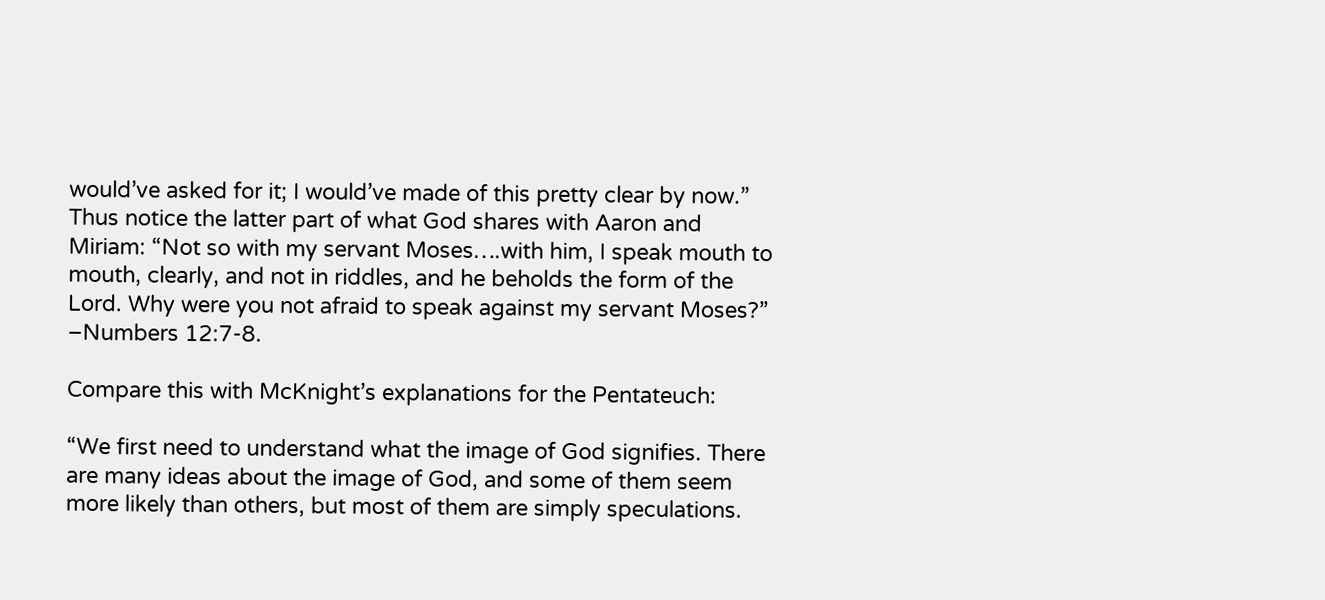would’ve asked for it; I would’ve made of this pretty clear by now.” Thus notice the latter part of what God shares with Aaron and Miriam: “Not so with my servant Moses….with him, I speak mouth to mouth, clearly, and not in riddles, and he beholds the form of the Lord. Why were you not afraid to speak against my servant Moses?” –Numbers 12:7-8.

Compare this with McKnight’s explanations for the Pentateuch:

“We first need to understand what the image of God signifies. There are many ideas about the image of God, and some of them seem more likely than others, but most of them are simply speculations.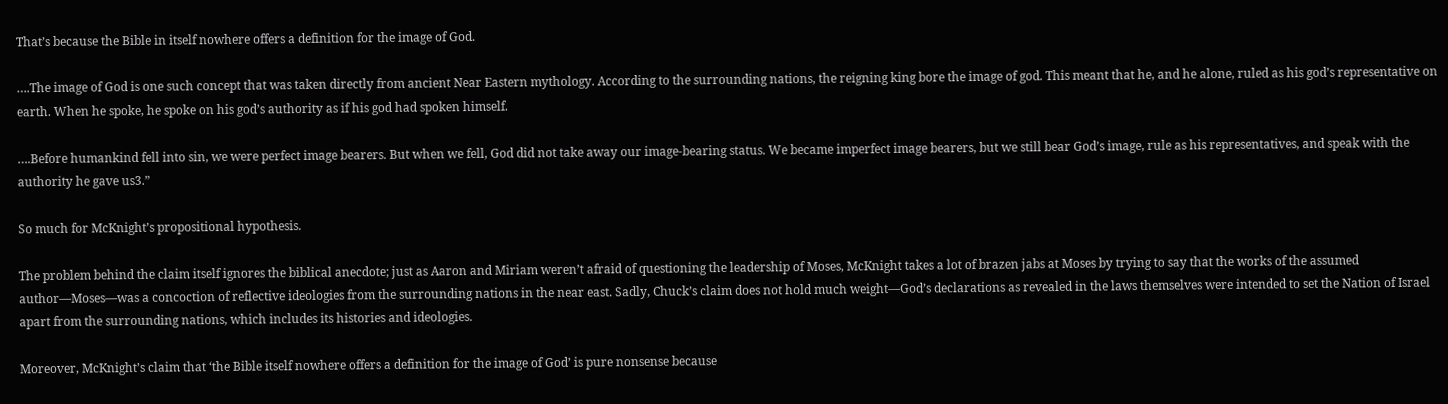That’s because the Bible in itself nowhere offers a definition for the image of God.

….The image of God is one such concept that was taken directly from ancient Near Eastern mythology. According to the surrounding nations, the reigning king bore the image of god. This meant that he, and he alone, ruled as his god’s representative on earth. When he spoke, he spoke on his god’s authority as if his god had spoken himself.

….Before humankind fell into sin, we were perfect image bearers. But when we fell, God did not take away our image-bearing status. We became imperfect image bearers, but we still bear God’s image, rule as his representatives, and speak with the authority he gave us3.”

So much for McKnight’s propositional hypothesis.

The problem behind the claim itself ignores the biblical anecdote; just as Aaron and Miriam weren’t afraid of questioning the leadership of Moses, McKnight takes a lot of brazen jabs at Moses by trying to say that the works of the assumed author—Moses—was a concoction of reflective ideologies from the surrounding nations in the near east. Sadly, Chuck’s claim does not hold much weight—God’s declarations as revealed in the laws themselves were intended to set the Nation of Israel apart from the surrounding nations, which includes its histories and ideologies.

Moreover, McKnight’s claim that ‘the Bible itself nowhere offers a definition for the image of God’ is pure nonsense because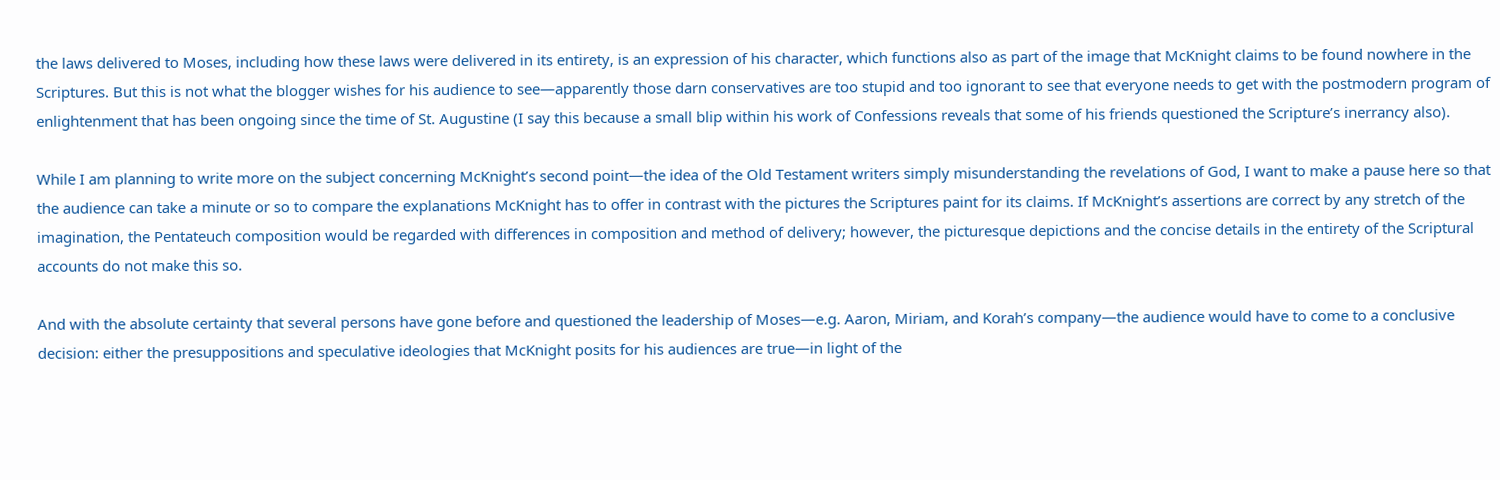the laws delivered to Moses, including how these laws were delivered in its entirety, is an expression of his character, which functions also as part of the image that McKnight claims to be found nowhere in the Scriptures. But this is not what the blogger wishes for his audience to see—apparently those darn conservatives are too stupid and too ignorant to see that everyone needs to get with the postmodern program of enlightenment that has been ongoing since the time of St. Augustine (I say this because a small blip within his work of Confessions reveals that some of his friends questioned the Scripture’s inerrancy also).

While I am planning to write more on the subject concerning McKnight’s second point—the idea of the Old Testament writers simply misunderstanding the revelations of God, I want to make a pause here so that the audience can take a minute or so to compare the explanations McKnight has to offer in contrast with the pictures the Scriptures paint for its claims. If McKnight’s assertions are correct by any stretch of the imagination, the Pentateuch composition would be regarded with differences in composition and method of delivery; however, the picturesque depictions and the concise details in the entirety of the Scriptural accounts do not make this so.

And with the absolute certainty that several persons have gone before and questioned the leadership of Moses—e.g. Aaron, Miriam, and Korah’s company—the audience would have to come to a conclusive decision: either the presuppositions and speculative ideologies that McKnight posits for his audiences are true—in light of the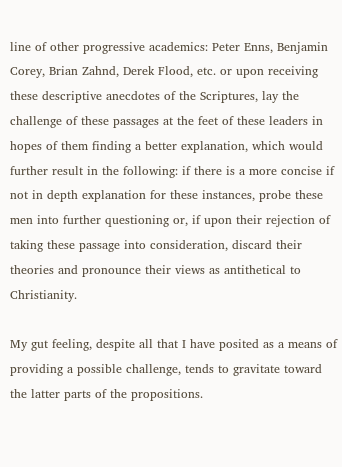line of other progressive academics: Peter Enns, Benjamin Corey, Brian Zahnd, Derek Flood, etc. or upon receiving these descriptive anecdotes of the Scriptures, lay the challenge of these passages at the feet of these leaders in hopes of them finding a better explanation, which would further result in the following: if there is a more concise if not in depth explanation for these instances, probe these men into further questioning or, if upon their rejection of taking these passage into consideration, discard their theories and pronounce their views as antithetical to Christianity.

My gut feeling, despite all that I have posited as a means of providing a possible challenge, tends to gravitate toward the latter parts of the propositions.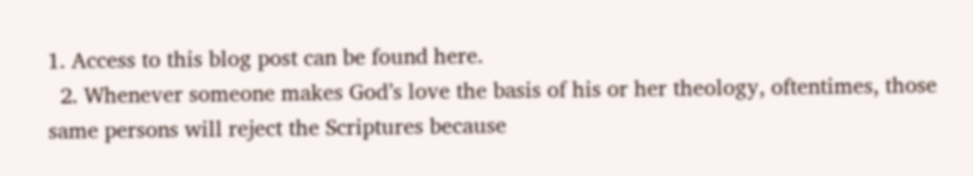1. Access to this blog post can be found here.
  2. Whenever someone makes God’s love the basis of his or her theology, oftentimes, those same persons will reject the Scriptures because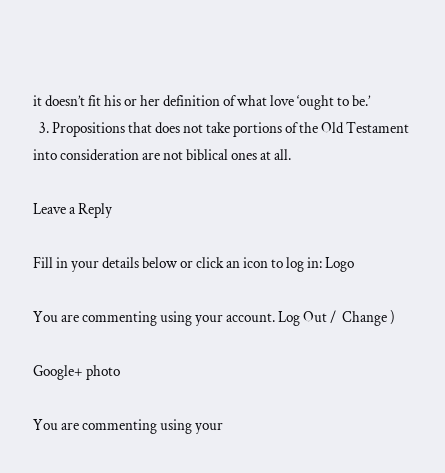it doesn’t fit his or her definition of what love ‘ought to be.’
  3. Propositions that does not take portions of the Old Testament into consideration are not biblical ones at all.

Leave a Reply

Fill in your details below or click an icon to log in: Logo

You are commenting using your account. Log Out /  Change )

Google+ photo

You are commenting using your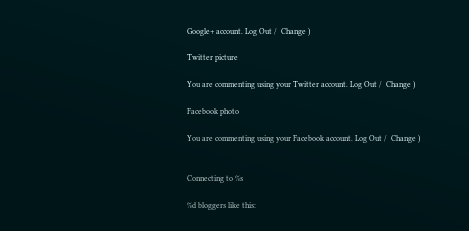Google+ account. Log Out /  Change )

Twitter picture

You are commenting using your Twitter account. Log Out /  Change )

Facebook photo

You are commenting using your Facebook account. Log Out /  Change )


Connecting to %s

%d bloggers like this: